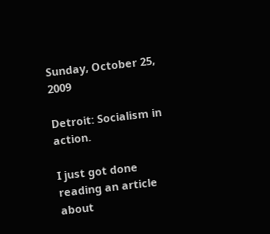Sunday, October 25, 2009

Detroit: Socialism in action.

I just got done reading an article about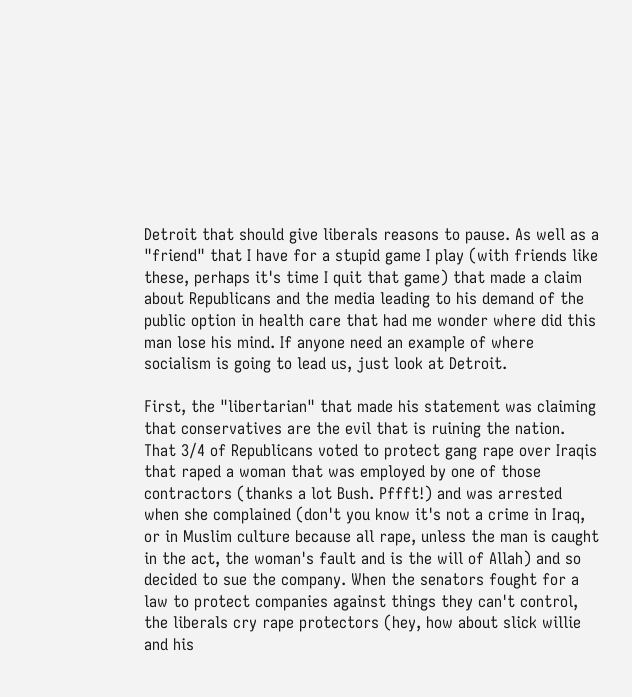Detroit that should give liberals reasons to pause. As well as a "friend" that I have for a stupid game I play (with friends like these, perhaps it's time I quit that game) that made a claim about Republicans and the media leading to his demand of the public option in health care that had me wonder where did this man lose his mind. If anyone need an example of where socialism is going to lead us, just look at Detroit.

First, the "libertarian" that made his statement was claiming that conservatives are the evil that is ruining the nation. That 3/4 of Republicans voted to protect gang rape over Iraqis that raped a woman that was employed by one of those contractors (thanks a lot Bush. Pffft!) and was arrested when she complained (don't you know it's not a crime in Iraq, or in Muslim culture because all rape, unless the man is caught in the act, the woman's fault and is the will of Allah) and so decided to sue the company. When the senators fought for a law to protect companies against things they can't control, the liberals cry rape protectors (hey, how about slick willie and his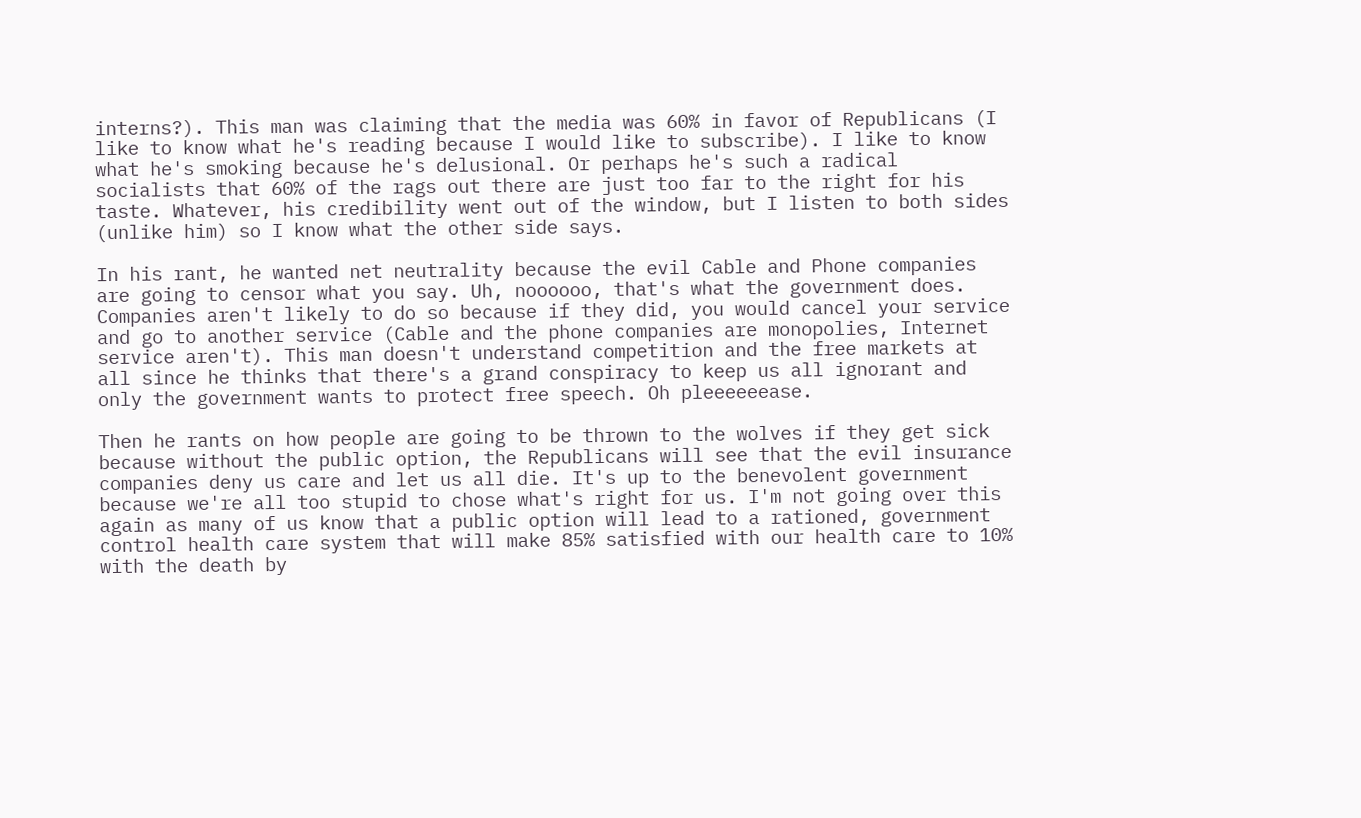interns?). This man was claiming that the media was 60% in favor of Republicans (I like to know what he's reading because I would like to subscribe). I like to know what he's smoking because he's delusional. Or perhaps he's such a radical socialists that 60% of the rags out there are just too far to the right for his taste. Whatever, his credibility went out of the window, but I listen to both sides (unlike him) so I know what the other side says.

In his rant, he wanted net neutrality because the evil Cable and Phone companies are going to censor what you say. Uh, noooooo, that's what the government does. Companies aren't likely to do so because if they did, you would cancel your service and go to another service (Cable and the phone companies are monopolies, Internet service aren't). This man doesn't understand competition and the free markets at all since he thinks that there's a grand conspiracy to keep us all ignorant and only the government wants to protect free speech. Oh pleeeeeease.

Then he rants on how people are going to be thrown to the wolves if they get sick because without the public option, the Republicans will see that the evil insurance companies deny us care and let us all die. It's up to the benevolent government because we're all too stupid to chose what's right for us. I'm not going over this again as many of us know that a public option will lead to a rationed, government control health care system that will make 85% satisfied with our health care to 10% with the death by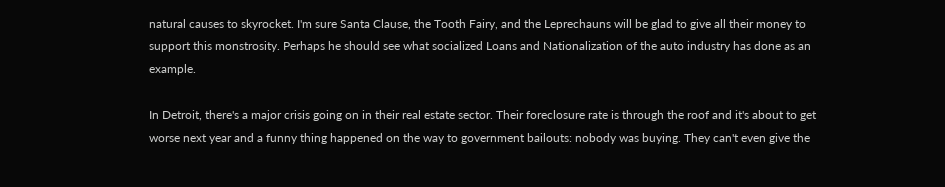natural causes to skyrocket. I'm sure Santa Clause, the Tooth Fairy, and the Leprechauns will be glad to give all their money to support this monstrosity. Perhaps he should see what socialized Loans and Nationalization of the auto industry has done as an example.

In Detroit, there's a major crisis going on in their real estate sector. Their foreclosure rate is through the roof and it's about to get worse next year and a funny thing happened on the way to government bailouts: nobody was buying. They can't even give the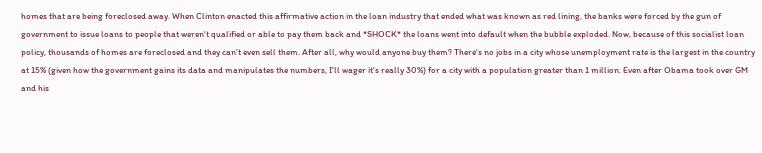homes that are being foreclosed away. When Clinton enacted this affirmative action in the loan industry that ended what was known as red lining, the banks were forced by the gun of government to issue loans to people that weren't qualified or able to pay them back and *SHOCK* the loans went into default when the bubble exploded. Now, because of this socialist loan policy, thousands of homes are foreclosed and they can't even sell them. After all, why would anyone buy them? There's no jobs in a city whose unemployment rate is the largest in the country at 15% (given how the government gains its data and manipulates the numbers, I'll wager it's really 30%) for a city with a population greater than 1 million. Even after Obama took over GM and his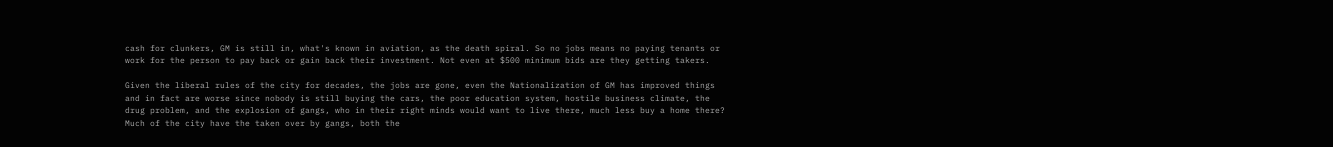cash for clunkers, GM is still in, what's known in aviation, as the death spiral. So no jobs means no paying tenants or work for the person to pay back or gain back their investment. Not even at $500 minimum bids are they getting takers.

Given the liberal rules of the city for decades, the jobs are gone, even the Nationalization of GM has improved things and in fact are worse since nobody is still buying the cars, the poor education system, hostile business climate, the drug problem, and the explosion of gangs, who in their right minds would want to live there, much less buy a home there? Much of the city have the taken over by gangs, both the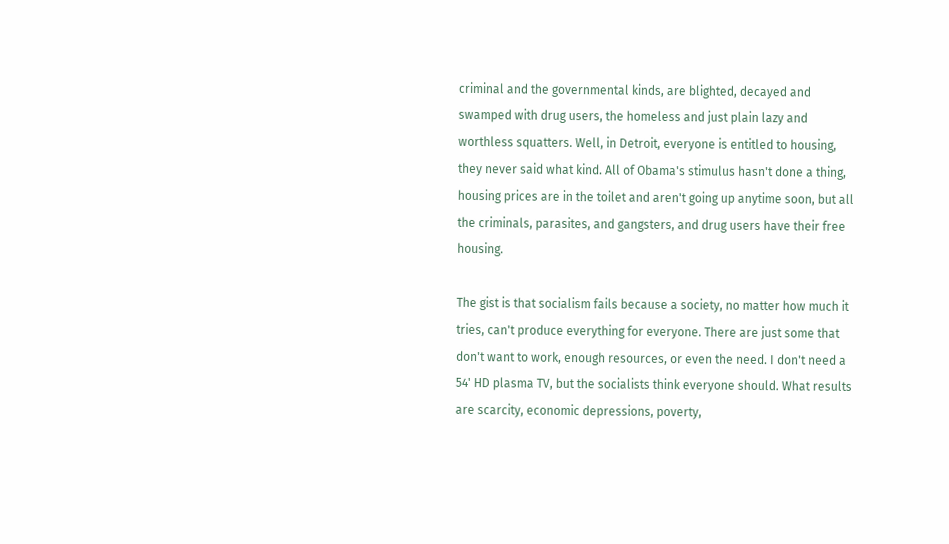criminal and the governmental kinds, are blighted, decayed and swamped with drug users, the homeless and just plain lazy and worthless squatters. Well, in Detroit, everyone is entitled to housing, they never said what kind. All of Obama's stimulus hasn't done a thing, housing prices are in the toilet and aren't going up anytime soon, but all the criminals, parasites, and gangsters, and drug users have their free housing.

The gist is that socialism fails because a society, no matter how much it tries, can't produce everything for everyone. There are just some that don't want to work, enough resources, or even the need. I don't need a 54' HD plasma TV, but the socialists think everyone should. What results are scarcity, economic depressions, poverty,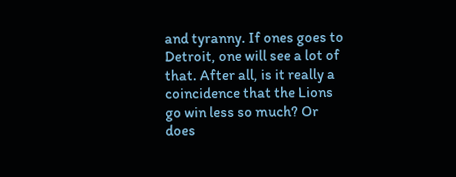and tyranny. If ones goes to Detroit, one will see a lot of that. After all, is it really a coincidence that the Lions go win less so much? Or does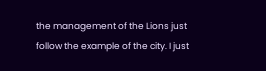the management of the Lions just follow the example of the city. I just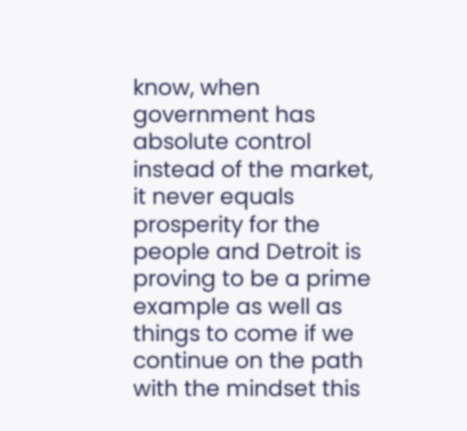know, when government has absolute control instead of the market, it never equals prosperity for the people and Detroit is proving to be a prime example as well as things to come if we continue on the path with the mindset this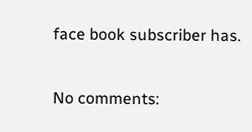face book subscriber has.

No comments: